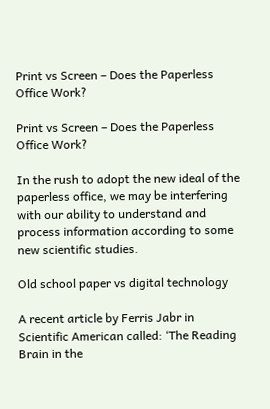Print vs Screen – Does the Paperless Office Work?

Print vs Screen – Does the Paperless Office Work?

In the rush to adopt the new ideal of the paperless office, we may be interfering with our ability to understand and process information according to some new scientific studies.

Old school paper vs digital technology

A recent article by Ferris Jabr in Scientific American called: ‘The Reading Brain in the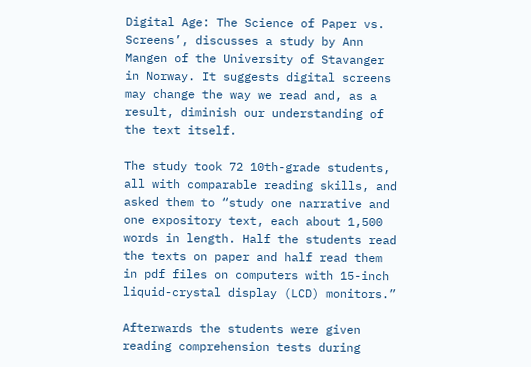Digital Age: The Science of Paper vs. Screens’, discusses a study by Ann Mangen of the University of Stavanger in Norway. It suggests digital screens may change the way we read and, as a result, diminish our understanding of the text itself.

The study took 72 10th-grade students, all with comparable reading skills, and asked them to “study one narrative and one expository text, each about 1,500 words in length. Half the students read the texts on paper and half read them in pdf files on computers with 15-inch liquid-crystal display (LCD) monitors.”

Afterwards the students were given reading comprehension tests during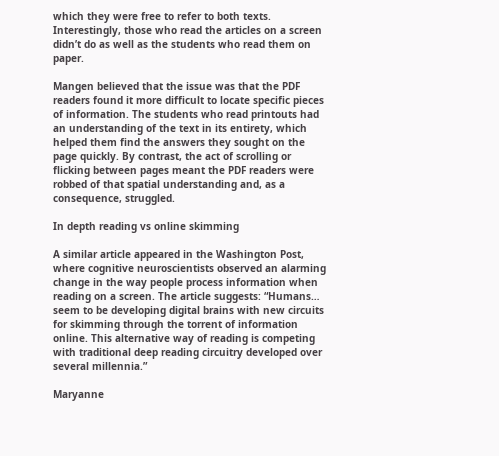which they were free to refer to both texts. Interestingly, those who read the articles on a screen didn’t do as well as the students who read them on paper.

Mangen believed that the issue was that the PDF readers found it more difficult to locate specific pieces of information. The students who read printouts had an understanding of the text in its entirety, which helped them find the answers they sought on the page quickly. By contrast, the act of scrolling or flicking between pages meant the PDF readers were robbed of that spatial understanding and, as a consequence, struggled.

In depth reading vs online skimming

A similar article appeared in the Washington Post, where cognitive neuroscientists observed an alarming change in the way people process information when reading on a screen. The article suggests: “Humans… seem to be developing digital brains with new circuits for skimming through the torrent of information online. This alternative way of reading is competing with traditional deep reading circuitry developed over several millennia.”

Maryanne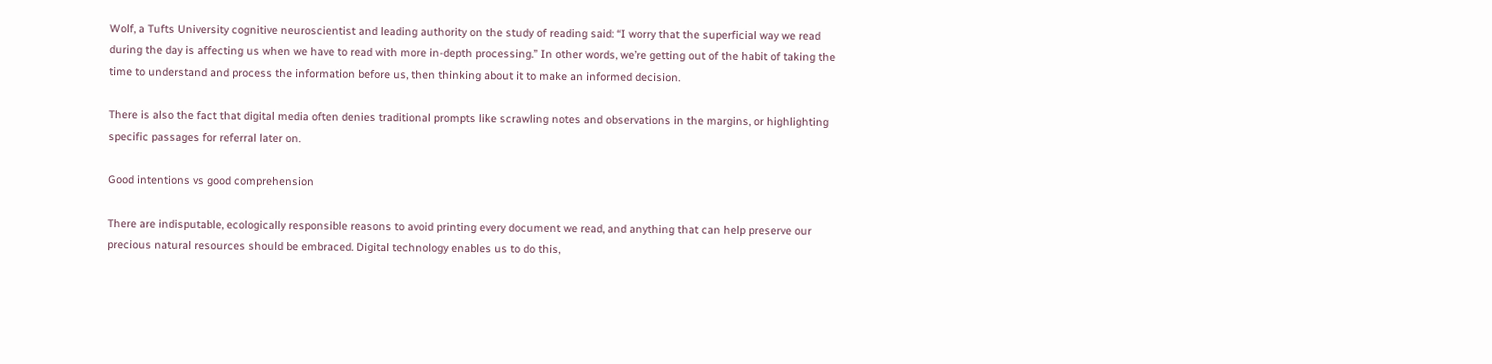Wolf, a Tufts University cognitive neuroscientist and leading authority on the study of reading said: “I worry that the superficial way we read during the day is affecting us when we have to read with more in-depth processing.” In other words, we’re getting out of the habit of taking the time to understand and process the information before us, then thinking about it to make an informed decision.

There is also the fact that digital media often denies traditional prompts like scrawling notes and observations in the margins, or highlighting specific passages for referral later on.

Good intentions vs good comprehension

There are indisputable, ecologically responsible reasons to avoid printing every document we read, and anything that can help preserve our precious natural resources should be embraced. Digital technology enables us to do this,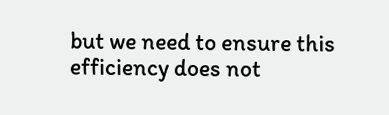but we need to ensure this efficiency does not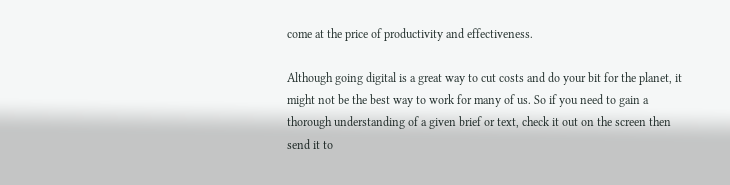come at the price of productivity and effectiveness.

Although going digital is a great way to cut costs and do your bit for the planet, it might not be the best way to work for many of us. So if you need to gain a thorough understanding of a given brief or text, check it out on the screen then send it to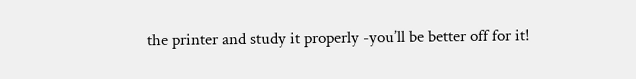the printer and study it properly -you’ll be better off for it!